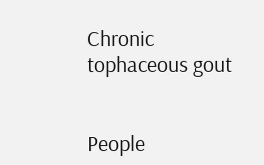Chronic tophaceous gout


People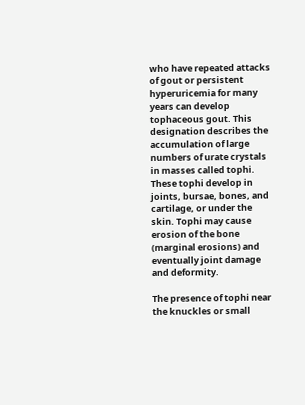who have repeated attacks of gout or persistent hyperuricemia for many years can develop tophaceous gout. This designation describes the accumulation of large numbers of urate crystals in masses called tophi. These tophi develop in joints, bursae, bones, and cartilage, or under the skin. Tophi may cause erosion of the bone (marginal erosions) and eventually joint damage and deformity.

The presence of tophi near the knuckles or small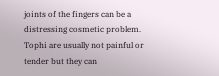joints of the fingers can be a distressing cosmetic problem. Tophi are usually not painful or tender but they can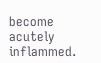become acutely inflammed.